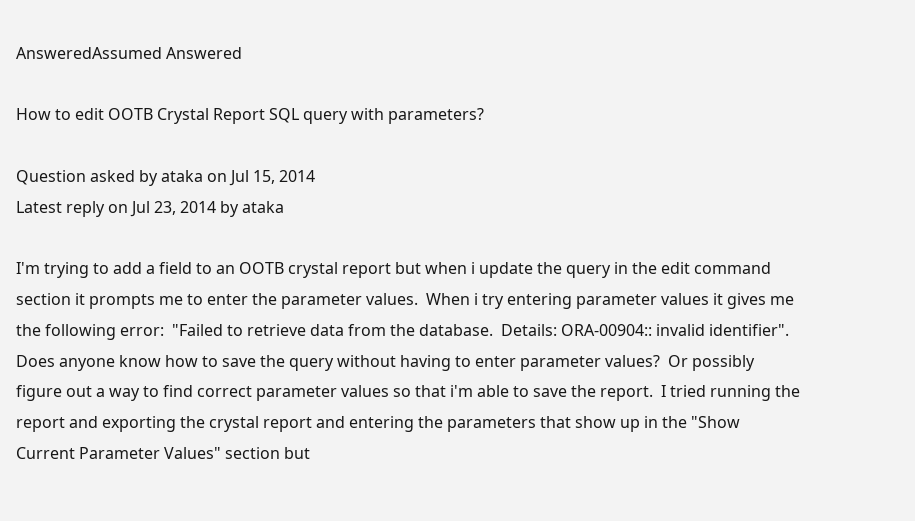AnsweredAssumed Answered

How to edit OOTB Crystal Report SQL query with parameters?

Question asked by ataka on Jul 15, 2014
Latest reply on Jul 23, 2014 by ataka

I'm trying to add a field to an OOTB crystal report but when i update the query in the edit command section it prompts me to enter the parameter values.  When i try entering parameter values it gives me the following error:  "Failed to retrieve data from the database.  Details: ORA-00904:: invalid identifier".  Does anyone know how to save the query without having to enter parameter values?  Or possibly figure out a way to find correct parameter values so that i'm able to save the report.  I tried running the report and exporting the crystal report and entering the parameters that show up in the "Show Current Parameter Values" section but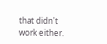that didn't work either.